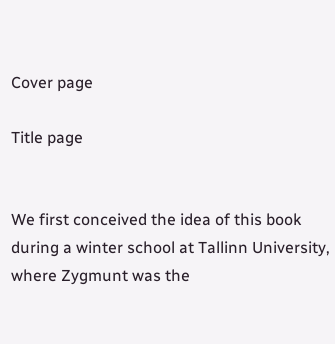Cover page

Title page


We first conceived the idea of this book during a winter school at Tallinn University, where Zygmunt was the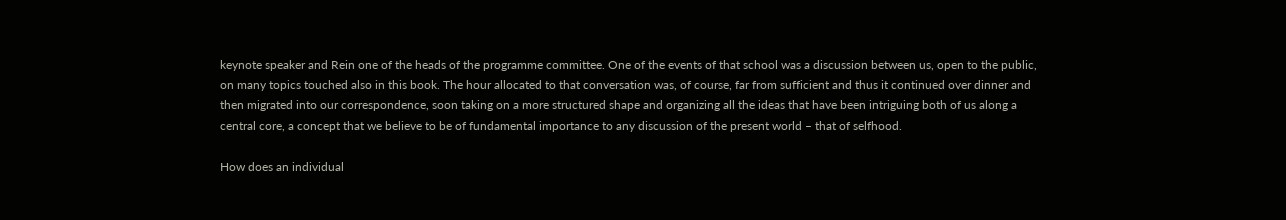keynote speaker and Rein one of the heads of the programme committee. One of the events of that school was a discussion between us, open to the public, on many topics touched also in this book. The hour allocated to that conversation was, of course, far from sufficient and thus it continued over dinner and then migrated into our correspondence, soon taking on a more structured shape and organizing all the ideas that have been intriguing both of us along a central core, a concept that we believe to be of fundamental importance to any discussion of the present world – that of selfhood.

How does an individual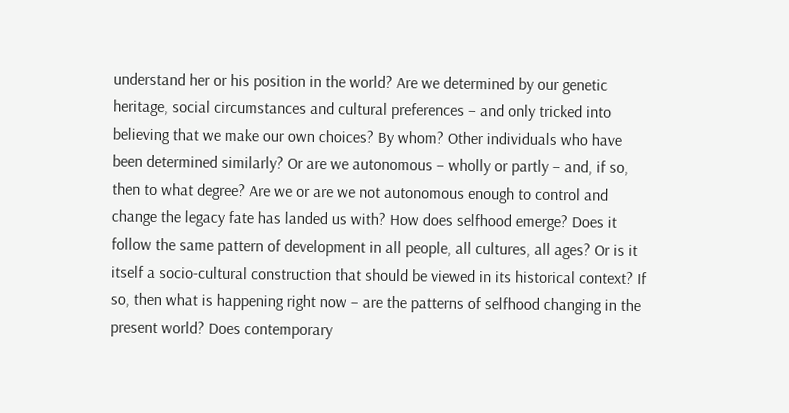understand her or his position in the world? Are we determined by our genetic heritage, social circumstances and cultural preferences – and only tricked into believing that we make our own choices? By whom? Other individuals who have been determined similarly? Or are we autonomous – wholly or partly – and, if so, then to what degree? Are we or are we not autonomous enough to control and change the legacy fate has landed us with? How does selfhood emerge? Does it follow the same pattern of development in all people, all cultures, all ages? Or is it itself a socio-cultural construction that should be viewed in its historical context? If so, then what is happening right now – are the patterns of selfhood changing in the present world? Does contemporary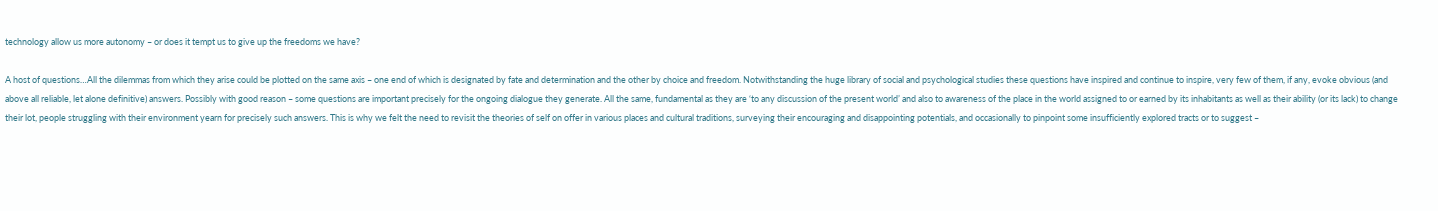technology allow us more autonomy – or does it tempt us to give up the freedoms we have?

A host of questions…All the dilemmas from which they arise could be plotted on the same axis – one end of which is designated by fate and determination and the other by choice and freedom. Notwithstanding the huge library of social and psychological studies these questions have inspired and continue to inspire, very few of them, if any, evoke obvious (and above all reliable, let alone definitive) answers. Possibly with good reason – some questions are important precisely for the ongoing dialogue they generate. All the same, fundamental as they are ‘to any discussion of the present world’ and also to awareness of the place in the world assigned to or earned by its inhabitants as well as their ability (or its lack) to change their lot, people struggling with their environment yearn for precisely such answers. This is why we felt the need to revisit the theories of self on offer in various places and cultural traditions, surveying their encouraging and disappointing potentials, and occasionally to pinpoint some insufficiently explored tracts or to suggest –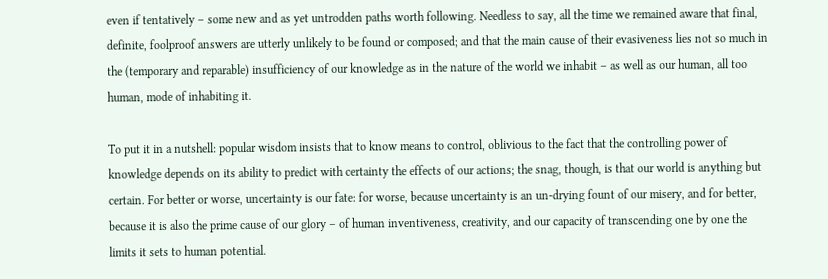even if tentatively – some new and as yet untrodden paths worth following. Needless to say, all the time we remained aware that final, definite, foolproof answers are utterly unlikely to be found or composed; and that the main cause of their evasiveness lies not so much in the (temporary and reparable) insufficiency of our knowledge as in the nature of the world we inhabit – as well as our human, all too human, mode of inhabiting it.

To put it in a nutshell: popular wisdom insists that to know means to control, oblivious to the fact that the controlling power of knowledge depends on its ability to predict with certainty the effects of our actions; the snag, though, is that our world is anything but certain. For better or worse, uncertainty is our fate: for worse, because uncertainty is an un-drying fount of our misery, and for better, because it is also the prime cause of our glory – of human inventiveness, creativity, and our capacity of transcending one by one the limits it sets to human potential.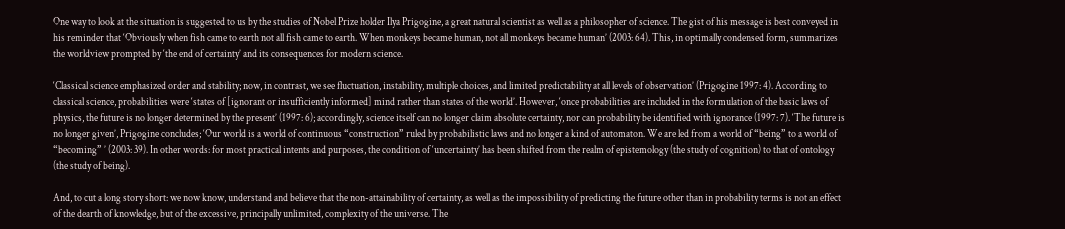One way to look at the situation is suggested to us by the studies of Nobel Prize holder Ilya Prigogine, a great natural scientist as well as a philosopher of science. The gist of his message is best conveyed in his reminder that ‘Obviously when fish came to earth not all fish came to earth. When monkeys became human, not all monkeys became human’ (2003: 64). This, in optimally condensed form, summarizes the worldview prompted by ‘the end of certainty’ and its consequences for modern science.

‘Classical science emphasized order and stability; now, in contrast, we see fluctuation, instability, multiple choices, and limited predictability at all levels of observation’ (Prigogine 1997: 4). According to classical science, probabilities were ‘states of [ignorant or insufficiently informed] mind rather than states of the world’. However, ‘once probabilities are included in the formulation of the basic laws of physics, the future is no longer determined by the present’ (1997: 6); accordingly, science itself can no longer claim absolute certainty, nor can probability be identified with ignorance (1997: 7). ‘The future is no longer given’, Prigogine concludes; ‘Our world is a world of continuous “construction” ruled by probabilistic laws and no longer a kind of automaton. We are led from a world of “being” to a world of “becoming” ’ (2003: 39). In other words: for most practical intents and purposes, the condition of ‘uncertainty’ has been shifted from the realm of epistemology (the study of cognition) to that of ontology (the study of being).

And, to cut a long story short: we now know, understand and believe that the non-attainability of certainty, as well as the impossibility of predicting the future other than in probability terms is not an effect of the dearth of knowledge, but of the excessive, principally unlimited, complexity of the universe. The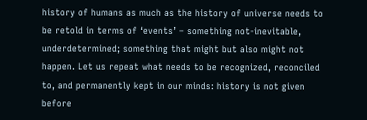history of humans as much as the history of universe needs to be retold in terms of ‘events’ – something not-inevitable, underdetermined; something that might but also might not happen. Let us repeat what needs to be recognized, reconciled to, and permanently kept in our minds: history is not given before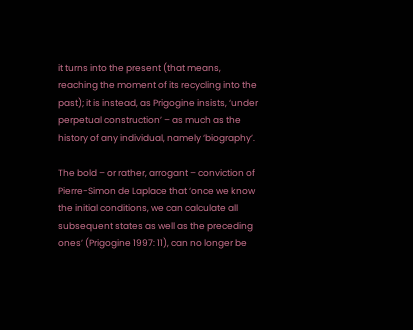it turns into the present (that means, reaching the moment of its recycling into the past); it is instead, as Prigogine insists, ‘under perpetual construction’ – as much as the history of any individual, namely ‘biography’.

The bold – or rather, arrogant – conviction of Pierre-Simon de Laplace that ‘once we know the initial conditions, we can calculate all subsequent states as well as the preceding ones’ (Prigogine 1997: 11), can no longer be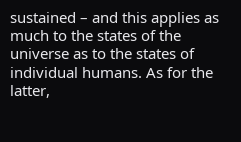sustained – and this applies as much to the states of the universe as to the states of individual humans. As for the latter,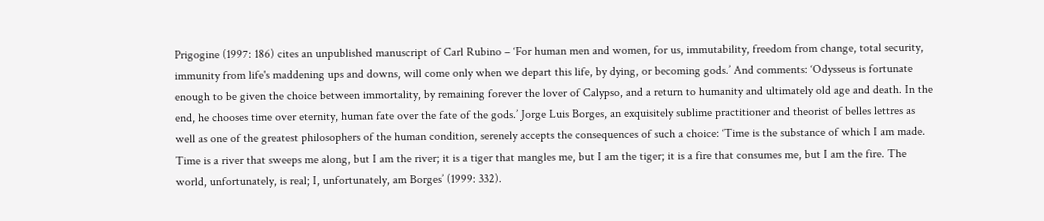Prigogine (1997: 186) cites an unpublished manuscript of Carl Rubino – ‘For human men and women, for us, immutability, freedom from change, total security, immunity from life's maddening ups and downs, will come only when we depart this life, by dying, or becoming gods.’ And comments: ‘Odysseus is fortunate enough to be given the choice between immortality, by remaining forever the lover of Calypso, and a return to humanity and ultimately old age and death. In the end, he chooses time over eternity, human fate over the fate of the gods.’ Jorge Luis Borges, an exquisitely sublime practitioner and theorist of belles lettres as well as one of the greatest philosophers of the human condition, serenely accepts the consequences of such a choice: ‘Time is the substance of which I am made. Time is a river that sweeps me along, but I am the river; it is a tiger that mangles me, but I am the tiger; it is a fire that consumes me, but I am the fire. The world, unfortunately, is real; I, unfortunately, am Borges’ (1999: 332).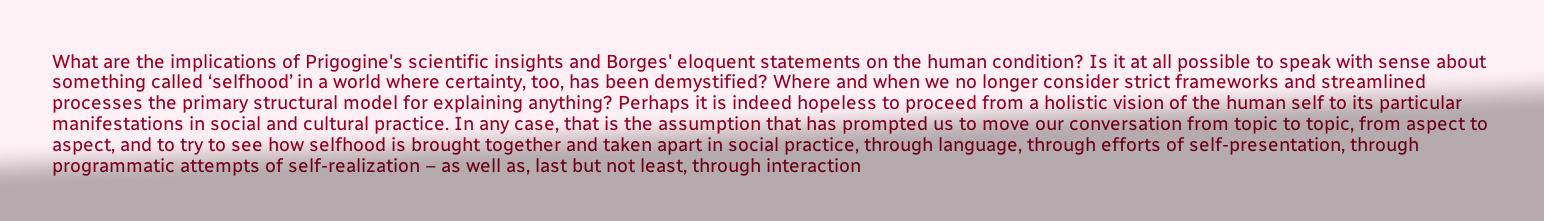What are the implications of Prigogine's scientific insights and Borges' eloquent statements on the human condition? Is it at all possible to speak with sense about something called ‘selfhood’ in a world where certainty, too, has been demystified? Where and when we no longer consider strict frameworks and streamlined processes the primary structural model for explaining anything? Perhaps it is indeed hopeless to proceed from a holistic vision of the human self to its particular manifestations in social and cultural practice. In any case, that is the assumption that has prompted us to move our conversation from topic to topic, from aspect to aspect, and to try to see how selfhood is brought together and taken apart in social practice, through language, through efforts of self-presentation, through programmatic attempts of self-realization – as well as, last but not least, through interaction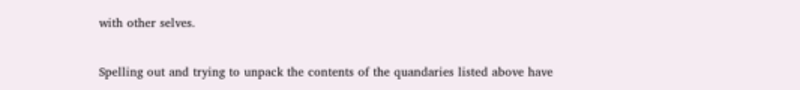with other selves.

Spelling out and trying to unpack the contents of the quandaries listed above have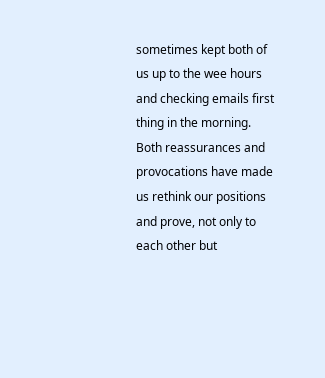sometimes kept both of us up to the wee hours and checking emails first thing in the morning. Both reassurances and provocations have made us rethink our positions and prove, not only to each other but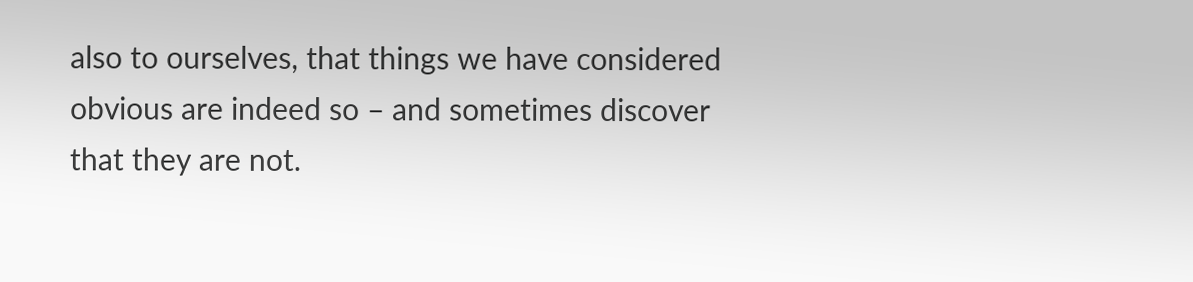also to ourselves, that things we have considered obvious are indeed so – and sometimes discover that they are not.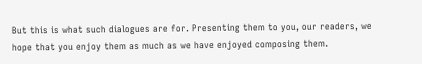But this is what such dialogues are for. Presenting them to you, our readers, we hope that you enjoy them as much as we have enjoyed composing them.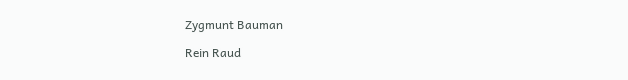Zygmunt Bauman

Rein Raud